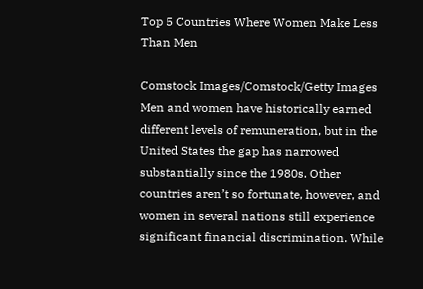Top 5 Countries Where Women Make Less Than Men

Comstock Images/Comstock/Getty Images
Men and women have historically earned different levels of remuneration, but in the United States the gap has narrowed substantially since the 1980s. Other countries aren’t so fortunate, however, and women in several nations still experience significant financial discrimination. While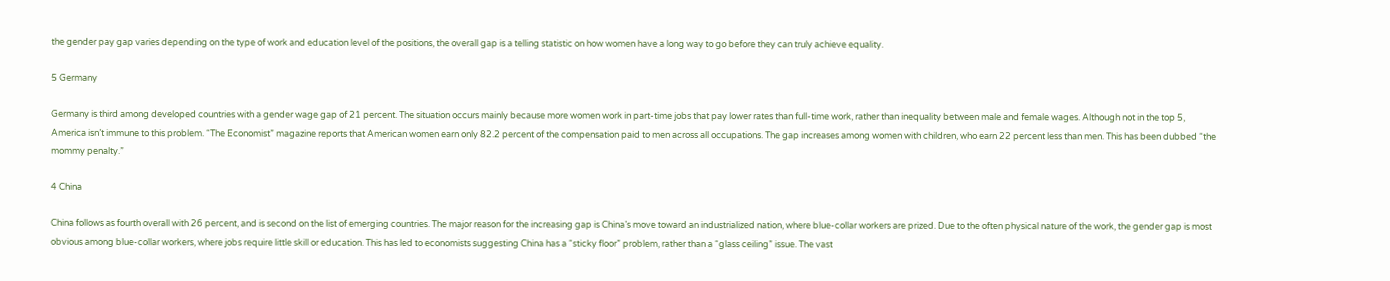the gender pay gap varies depending on the type of work and education level of the positions, the overall gap is a telling statistic on how women have a long way to go before they can truly achieve equality.

5 Germany

Germany is third among developed countries with a gender wage gap of 21 percent. The situation occurs mainly because more women work in part-time jobs that pay lower rates than full-time work, rather than inequality between male and female wages. Although not in the top 5, America isn’t immune to this problem. “The Economist” magazine reports that American women earn only 82.2 percent of the compensation paid to men across all occupations. The gap increases among women with children, who earn 22 percent less than men. This has been dubbed “the mommy penalty.”

4 China

China follows as fourth overall with 26 percent, and is second on the list of emerging countries. The major reason for the increasing gap is China’s move toward an industrialized nation, where blue-collar workers are prized. Due to the often physical nature of the work, the gender gap is most obvious among blue-collar workers, where jobs require little skill or education. This has led to economists suggesting China has a “sticky floor” problem, rather than a “glass ceiling” issue. The vast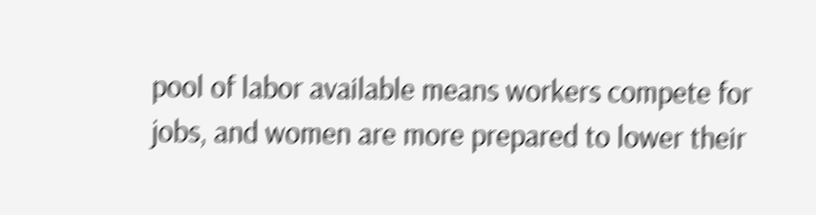pool of labor available means workers compete for jobs, and women are more prepared to lower their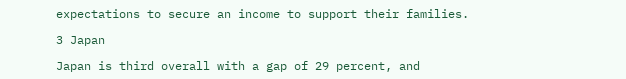expectations to secure an income to support their families.

3 Japan

Japan is third overall with a gap of 29 percent, and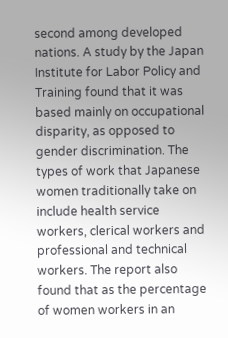second among developed nations. A study by the Japan Institute for Labor Policy and Training found that it was based mainly on occupational disparity, as opposed to gender discrimination. The types of work that Japanese women traditionally take on include health service workers, clerical workers and professional and technical workers. The report also found that as the percentage of women workers in an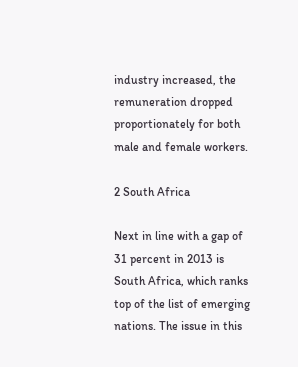industry increased, the remuneration dropped proportionately for both male and female workers.

2 South Africa

Next in line with a gap of 31 percent in 2013 is South Africa, which ranks top of the list of emerging nations. The issue in this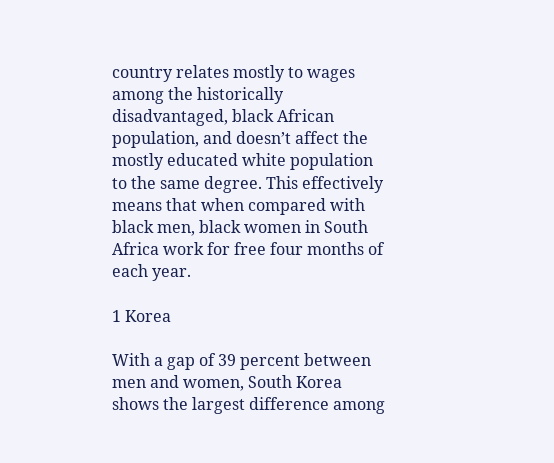country relates mostly to wages among the historically disadvantaged, black African population, and doesn’t affect the mostly educated white population to the same degree. This effectively means that when compared with black men, black women in South Africa work for free four months of each year.

1 Korea

With a gap of 39 percent between men and women, South Korea shows the largest difference among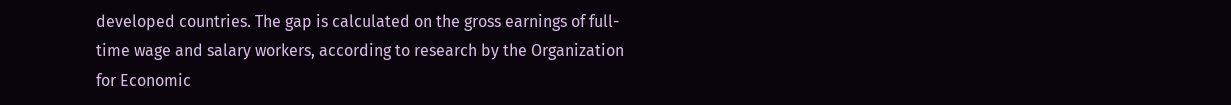developed countries. The gap is calculated on the gross earnings of full-time wage and salary workers, according to research by the Organization for Economic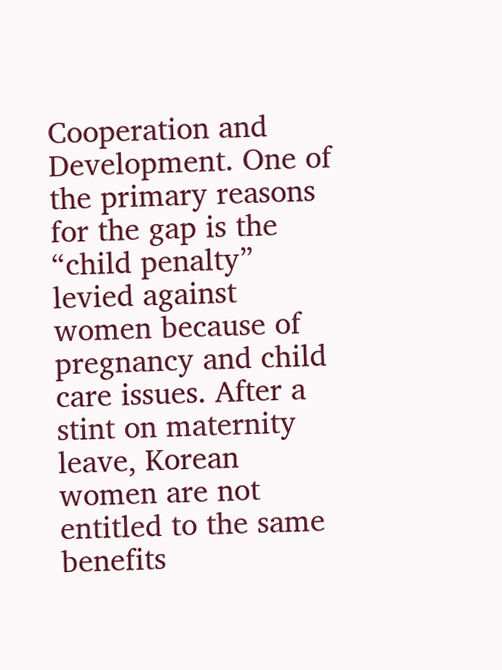Cooperation and Development. One of the primary reasons for the gap is the “child penalty” levied against women because of pregnancy and child care issues. After a stint on maternity leave, Korean women are not entitled to the same benefits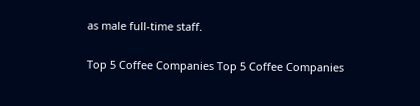as male full-time staff.

Top 5 Coffee Companies Top 5 Coffee Companies